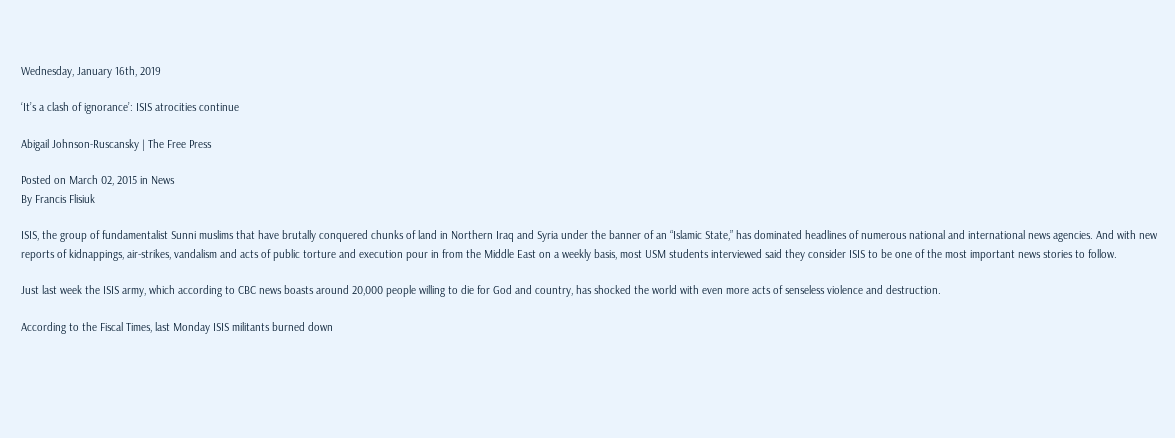Wednesday, January 16th, 2019

‘It’s a clash of ignorance’: ISIS atrocities continue

Abigail Johnson-Ruscansky | The Free Press

Posted on March 02, 2015 in News
By Francis Flisiuk

ISIS, the group of fundamentalist Sunni muslims that have brutally conquered chunks of land in Northern Iraq and Syria under the banner of an “Islamic State,” has dominated headlines of numerous national and international news agencies. And with new reports of kidnappings, air-strikes, vandalism and acts of public torture and execution pour in from the Middle East on a weekly basis, most USM students interviewed said they consider ISIS to be one of the most important news stories to follow.

Just last week the ISIS army, which according to CBC news boasts around 20,000 people willing to die for God and country, has shocked the world with even more acts of senseless violence and destruction.

According to the Fiscal Times, last Monday ISIS militants burned down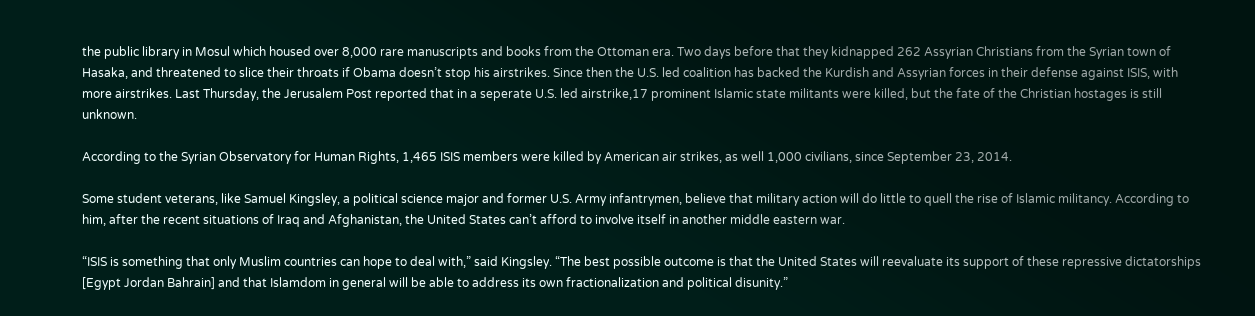the public library in Mosul which housed over 8,000 rare manuscripts and books from the Ottoman era. Two days before that they kidnapped 262 Assyrian Christians from the Syrian town of Hasaka, and threatened to slice their throats if Obama doesn’t stop his airstrikes. Since then the U.S. led coalition has backed the Kurdish and Assyrian forces in their defense against ISIS, with more airstrikes. Last Thursday, the Jerusalem Post reported that in a seperate U.S. led airstrike,17 prominent Islamic state militants were killed, but the fate of the Christian hostages is still unknown.

According to the Syrian Observatory for Human Rights, 1,465 ISIS members were killed by American air strikes, as well 1,000 civilians, since September 23, 2014.

Some student veterans, like Samuel Kingsley, a political science major and former U.S. Army infantrymen, believe that military action will do little to quell the rise of Islamic militancy. According to him, after the recent situations of Iraq and Afghanistan, the United States can’t afford to involve itself in another middle eastern war.

“ISIS is something that only Muslim countries can hope to deal with,” said Kingsley. “The best possible outcome is that the United States will reevaluate its support of these repressive dictatorships [Egypt Jordan Bahrain] and that Islamdom in general will be able to address its own fractionalization and political disunity.”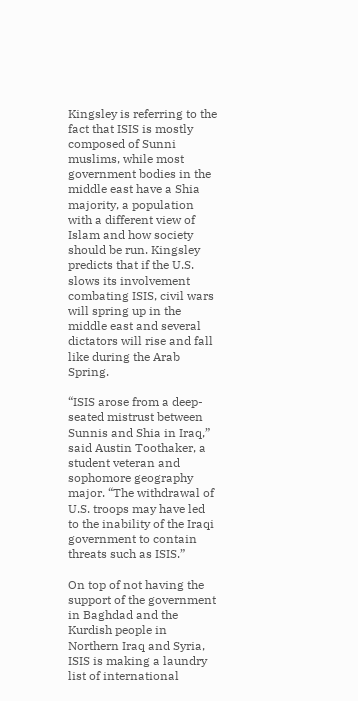Kingsley is referring to the fact that ISIS is mostly composed of Sunni muslims, while most government bodies in the middle east have a Shia majority, a population with a different view of Islam and how society should be run. Kingsley predicts that if the U.S. slows its involvement combating ISIS, civil wars will spring up in the middle east and several dictators will rise and fall like during the Arab Spring.

“ISIS arose from a deep-seated mistrust between Sunnis and Shia in Iraq,” said Austin Toothaker, a student veteran and sophomore geography major. “The withdrawal of U.S. troops may have led to the inability of the Iraqi government to contain threats such as ISIS.”

On top of not having the support of the government in Baghdad and the Kurdish people in Northern Iraq and Syria, ISIS is making a laundry list of international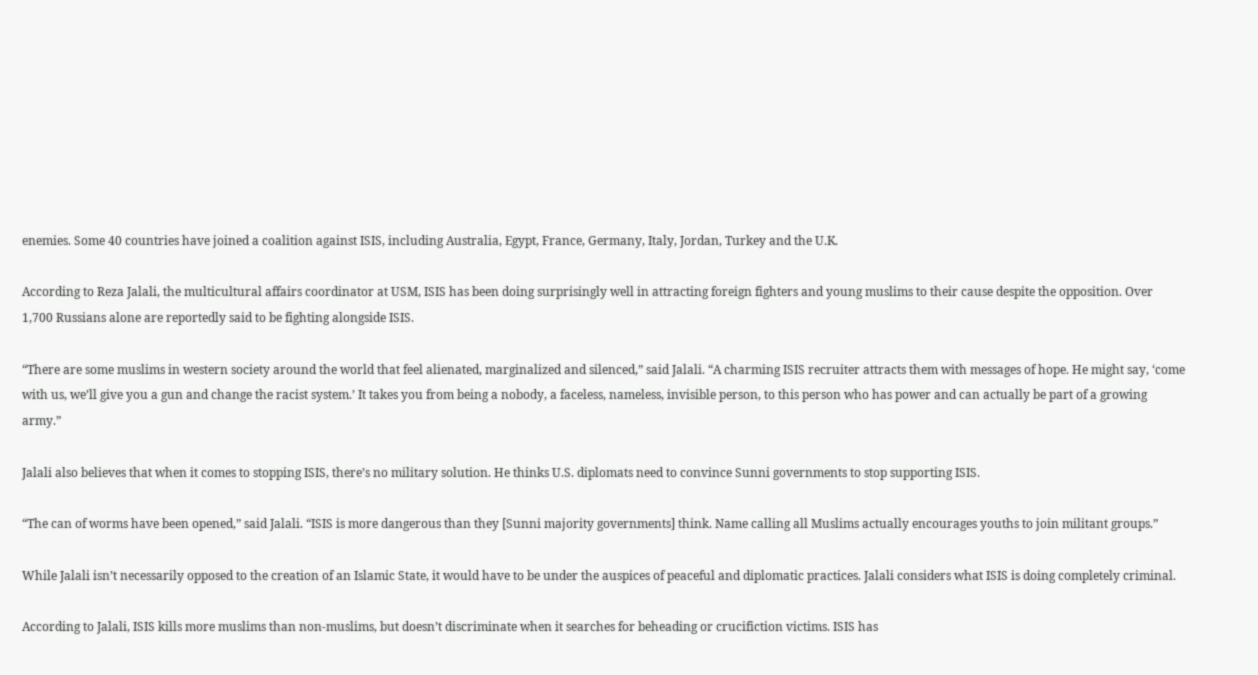enemies. Some 40 countries have joined a coalition against ISIS, including Australia, Egypt, France, Germany, Italy, Jordan, Turkey and the U.K.

According to Reza Jalali, the multicultural affairs coordinator at USM, ISIS has been doing surprisingly well in attracting foreign fighters and young muslims to their cause despite the opposition. Over 1,700 Russians alone are reportedly said to be fighting alongside ISIS.

“There are some muslims in western society around the world that feel alienated, marginalized and silenced,” said Jalali. “A charming ISIS recruiter attracts them with messages of hope. He might say, ‘come with us, we’ll give you a gun and change the racist system.’ It takes you from being a nobody, a faceless, nameless, invisible person, to this person who has power and can actually be part of a growing army.”

Jalali also believes that when it comes to stopping ISIS, there’s no military solution. He thinks U.S. diplomats need to convince Sunni governments to stop supporting ISIS.

“The can of worms have been opened,” said Jalali. “ISIS is more dangerous than they [Sunni majority governments] think. Name calling all Muslims actually encourages youths to join militant groups.”

While Jalali isn’t necessarily opposed to the creation of an Islamic State, it would have to be under the auspices of peaceful and diplomatic practices. Jalali considers what ISIS is doing completely criminal.

According to Jalali, ISIS kills more muslims than non-muslims, but doesn’t discriminate when it searches for beheading or crucifiction victims. ISIS has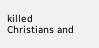killed Christians and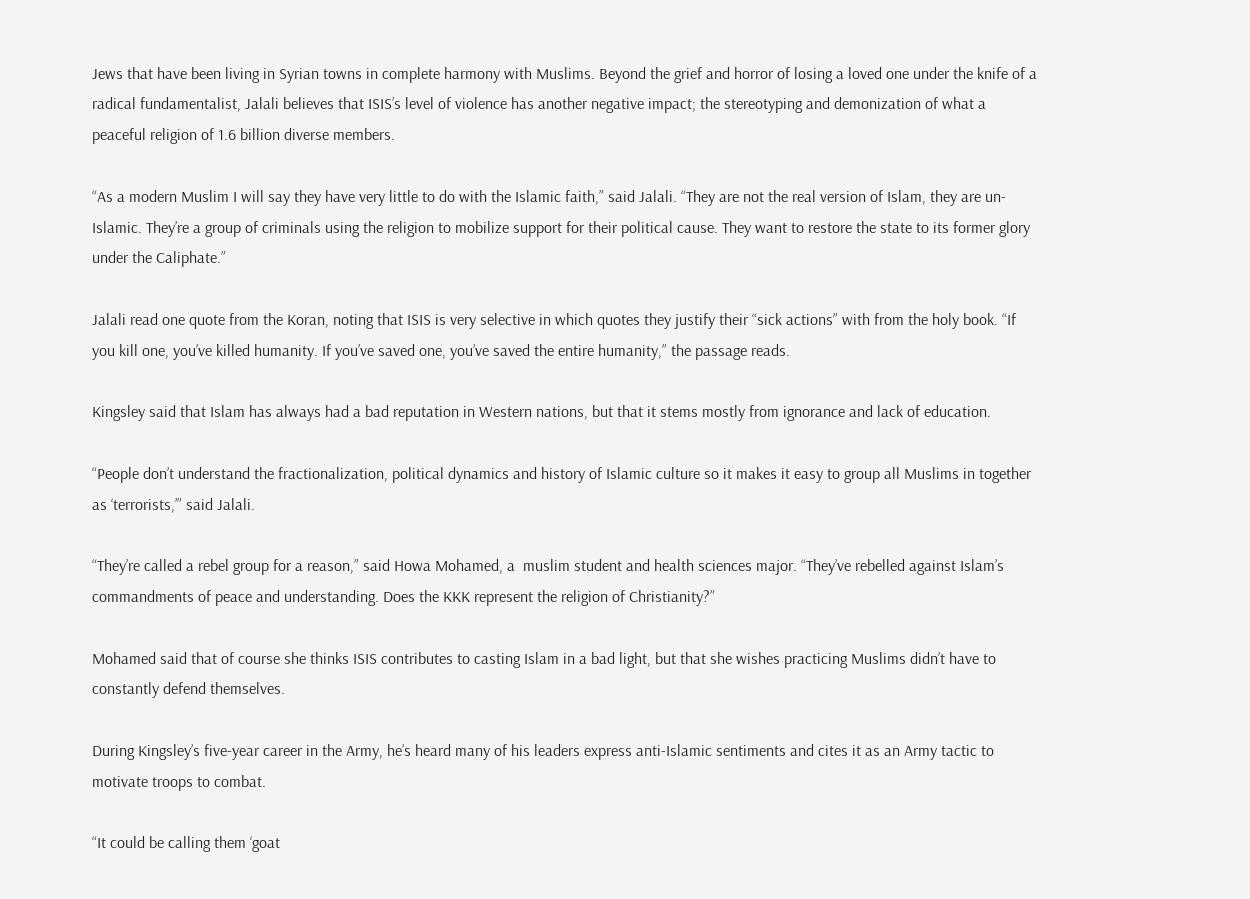Jews that have been living in Syrian towns in complete harmony with Muslims. Beyond the grief and horror of losing a loved one under the knife of a radical fundamentalist, Jalali believes that ISIS’s level of violence has another negative impact; the stereotyping and demonization of what a peaceful religion of 1.6 billion diverse members.

“As a modern Muslim I will say they have very little to do with the Islamic faith,” said Jalali. “They are not the real version of Islam, they are un-Islamic. They’re a group of criminals using the religion to mobilize support for their political cause. They want to restore the state to its former glory under the Caliphate.”

Jalali read one quote from the Koran, noting that ISIS is very selective in which quotes they justify their “sick actions” with from the holy book. “If you kill one, you’ve killed humanity. If you’ve saved one, you’ve saved the entire humanity,” the passage reads.

Kingsley said that Islam has always had a bad reputation in Western nations, but that it stems mostly from ignorance and lack of education.

“People don’t understand the fractionalization, political dynamics and history of Islamic culture so it makes it easy to group all Muslims in together as ‘terrorists,’” said Jalali.

“They’re called a rebel group for a reason,” said Howa Mohamed, a  muslim student and health sciences major. “They’ve rebelled against Islam’s commandments of peace and understanding. Does the KKK represent the religion of Christianity?”

Mohamed said that of course she thinks ISIS contributes to casting Islam in a bad light, but that she wishes practicing Muslims didn’t have to constantly defend themselves.

During Kingsley’s five-year career in the Army, he’s heard many of his leaders express anti-Islamic sentiments and cites it as an Army tactic to motivate troops to combat.

“It could be calling them ‘goat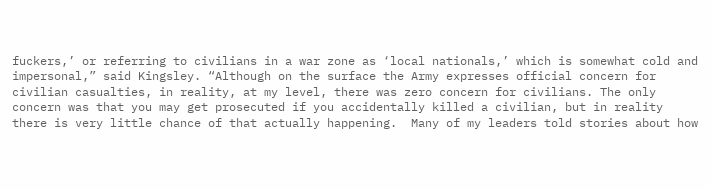fuckers,’ or referring to civilians in a war zone as ‘local nationals,’ which is somewhat cold and impersonal,” said Kingsley. “Although on the surface the Army expresses official concern for civilian casualties, in reality, at my level, there was zero concern for civilians. The only concern was that you may get prosecuted if you accidentally killed a civilian, but in reality there is very little chance of that actually happening.  Many of my leaders told stories about how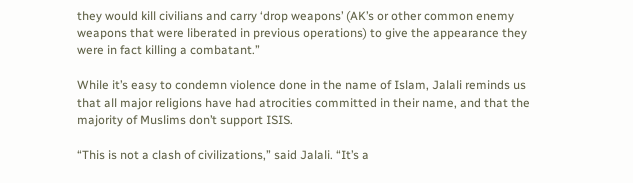they would kill civilians and carry ‘drop weapons’ (AK’s or other common enemy weapons that were liberated in previous operations) to give the appearance they were in fact killing a combatant.”

While it’s easy to condemn violence done in the name of Islam, Jalali reminds us that all major religions have had atrocities committed in their name, and that the majority of Muslims don’t support ISIS.

“This is not a clash of civilizations,” said Jalali. “It’s a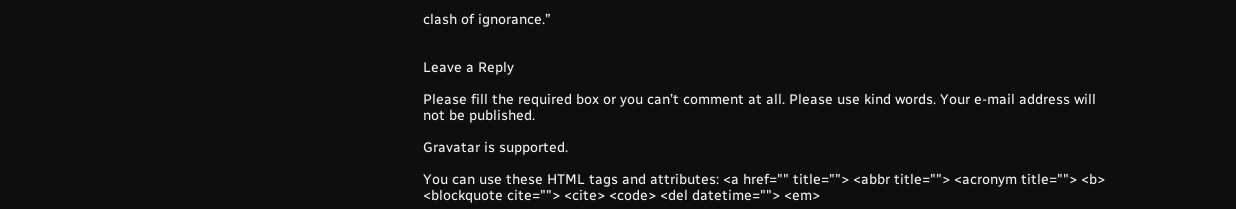clash of ignorance.”


Leave a Reply

Please fill the required box or you can’t comment at all. Please use kind words. Your e-mail address will not be published.

Gravatar is supported.

You can use these HTML tags and attributes: <a href="" title=""> <abbr title=""> <acronym title=""> <b> <blockquote cite=""> <cite> <code> <del datetime=""> <em>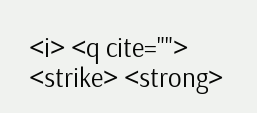<i> <q cite=""> <strike> <strong>